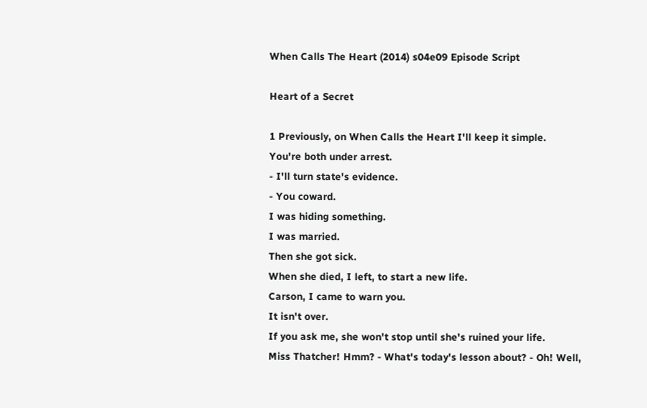When Calls The Heart (2014) s04e09 Episode Script

Heart of a Secret

1 Previously, on When Calls the Heart I'll keep it simple.
You're both under arrest.
- I'll turn state's evidence.
- You coward.
I was hiding something.
I was married.
Then she got sick.
When she died, I left, to start a new life.
Carson, I came to warn you.
It isn't over.
If you ask me, she won't stop until she's ruined your life.
Miss Thatcher! Hmm? - What's today's lesson about? - Oh! Well,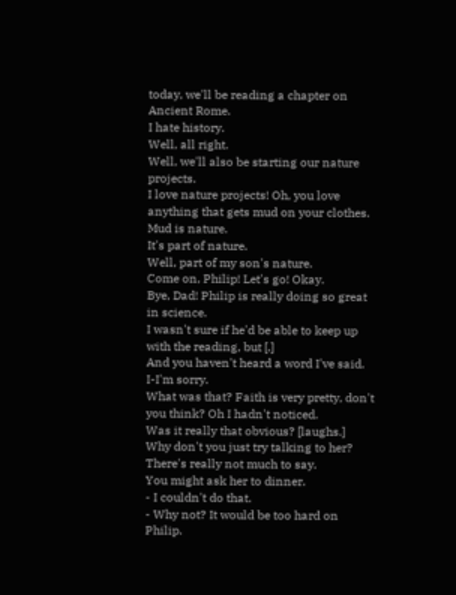today, we'll be reading a chapter on Ancient Rome.
I hate history.
Well, all right.
Well, we'll also be starting our nature projects.
I love nature projects! Oh, you love anything that gets mud on your clothes.
Mud is nature.
It's part of nature.
Well, part of my son's nature.
Come on, Philip! Let's go! Okay.
Bye, Dad! Philip is really doing so great in science.
I wasn't sure if he'd be able to keep up with the reading, but [.]
And you haven't heard a word I've said.
I-I'm sorry.
What was that? Faith is very pretty, don't you think? Oh I hadn't noticed.
Was it really that obvious? [laughs.]
Why don't you just try talking to her? There's really not much to say.
You might ask her to dinner.
- I couldn't do that.
- Why not? It would be too hard on Philip.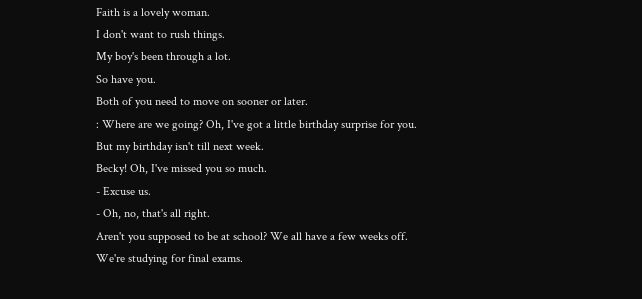Faith is a lovely woman.
I don't want to rush things.
My boy's been through a lot.
So have you.
Both of you need to move on sooner or later.
: Where are we going? Oh, I've got a little birthday surprise for you.
But my birthday isn't till next week.
Becky! Oh, I've missed you so much.
- Excuse us.
- Oh, no, that's all right.
Aren't you supposed to be at school? We all have a few weeks off.
We're studying for final exams.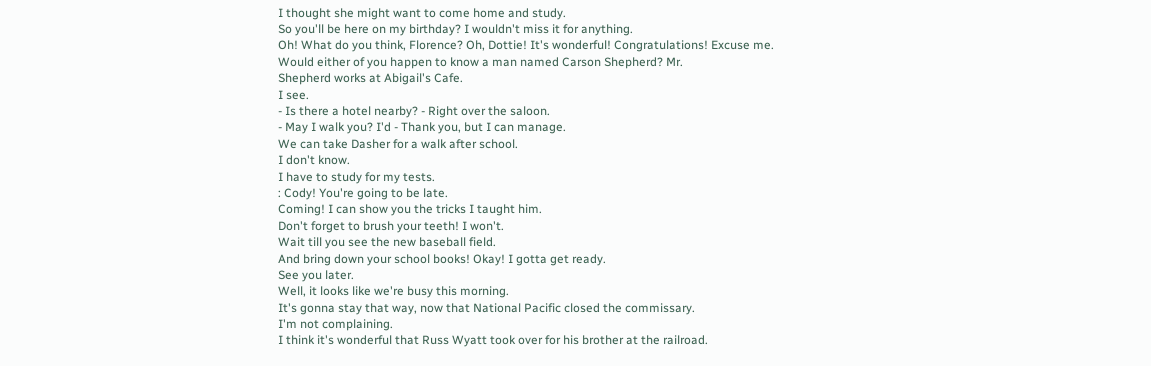I thought she might want to come home and study.
So you'll be here on my birthday? I wouldn't miss it for anything.
Oh! What do you think, Florence? Oh, Dottie! It's wonderful! Congratulations! Excuse me.
Would either of you happen to know a man named Carson Shepherd? Mr.
Shepherd works at Abigail's Cafe.
I see.
- Is there a hotel nearby? - Right over the saloon.
- May I walk you? I'd - Thank you, but I can manage.
We can take Dasher for a walk after school.
I don't know.
I have to study for my tests.
: Cody! You're going to be late.
Coming! I can show you the tricks I taught him.
Don't forget to brush your teeth! I won't.
Wait till you see the new baseball field.
And bring down your school books! Okay! I gotta get ready.
See you later.
Well, it looks like we're busy this morning.
It's gonna stay that way, now that National Pacific closed the commissary.
I'm not complaining.
I think it's wonderful that Russ Wyatt took over for his brother at the railroad.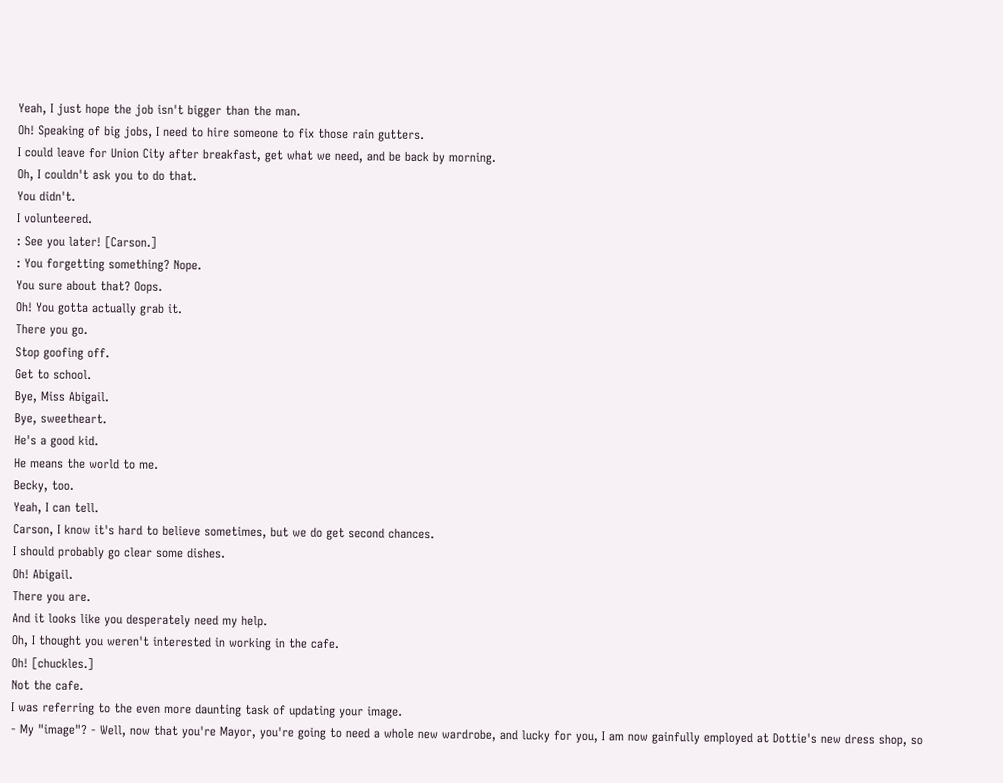Yeah, I just hope the job isn't bigger than the man.
Oh! Speaking of big jobs, I need to hire someone to fix those rain gutters.
I could leave for Union City after breakfast, get what we need, and be back by morning.
Oh, I couldn't ask you to do that.
You didn't.
I volunteered.
: See you later! [Carson.]
: You forgetting something? Nope.
You sure about that? Oops.
Oh! You gotta actually grab it.
There you go.
Stop goofing off.
Get to school.
Bye, Miss Abigail.
Bye, sweetheart.
He's a good kid.
He means the world to me.
Becky, too.
Yeah, I can tell.
Carson, I know it's hard to believe sometimes, but we do get second chances.
I should probably go clear some dishes.
Oh! Abigail.
There you are.
And it looks like you desperately need my help.
Oh, I thought you weren't interested in working in the cafe.
Oh! [chuckles.]
Not the cafe.
I was referring to the even more daunting task of updating your image.
- My "image"? - Well, now that you're Mayor, you're going to need a whole new wardrobe, and lucky for you, I am now gainfully employed at Dottie's new dress shop, so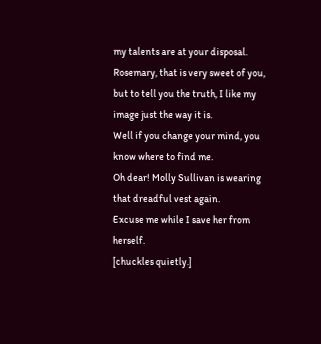my talents are at your disposal.
Rosemary, that is very sweet of you, but to tell you the truth, I like my image just the way it is.
Well if you change your mind, you know where to find me.
Oh dear! Molly Sullivan is wearing that dreadful vest again.
Excuse me while I save her from herself.
[chuckles quietly.]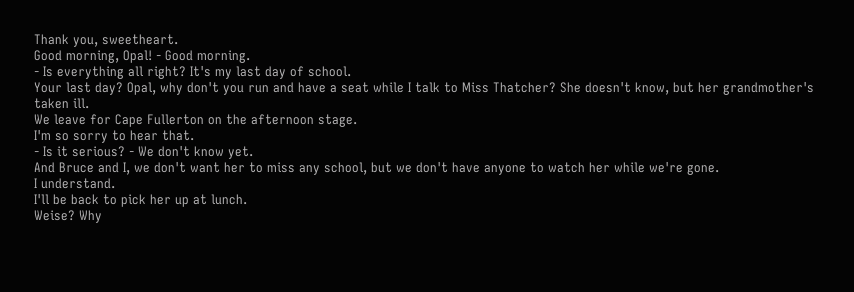Thank you, sweetheart.
Good morning, Opal! - Good morning.
- Is everything all right? It's my last day of school.
Your last day? Opal, why don't you run and have a seat while I talk to Miss Thatcher? She doesn't know, but her grandmother's taken ill.
We leave for Cape Fullerton on the afternoon stage.
I'm so sorry to hear that.
- Is it serious? - We don't know yet.
And Bruce and I, we don't want her to miss any school, but we don't have anyone to watch her while we're gone.
I understand.
I'll be back to pick her up at lunch.
Weise? Why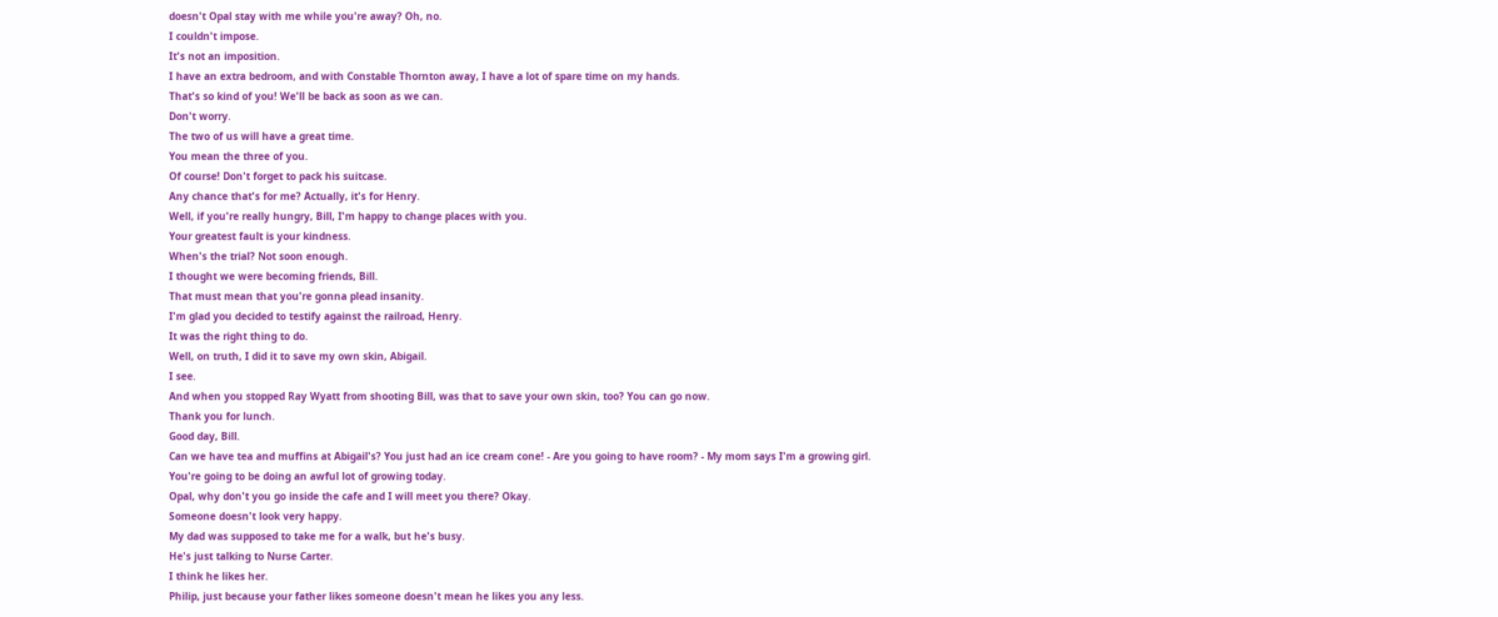doesn't Opal stay with me while you're away? Oh, no.
I couldn't impose.
It's not an imposition.
I have an extra bedroom, and with Constable Thornton away, I have a lot of spare time on my hands.
That's so kind of you! We'll be back as soon as we can.
Don't worry.
The two of us will have a great time.
You mean the three of you.
Of course! Don't forget to pack his suitcase.
Any chance that's for me? Actually, it's for Henry.
Well, if you're really hungry, Bill, I'm happy to change places with you.
Your greatest fault is your kindness.
When's the trial? Not soon enough.
I thought we were becoming friends, Bill.
That must mean that you're gonna plead insanity.
I'm glad you decided to testify against the railroad, Henry.
It was the right thing to do.
Well, on truth, I did it to save my own skin, Abigail.
I see.
And when you stopped Ray Wyatt from shooting Bill, was that to save your own skin, too? You can go now.
Thank you for lunch.
Good day, Bill.
Can we have tea and muffins at Abigail's? You just had an ice cream cone! - Are you going to have room? - My mom says I'm a growing girl.
You're going to be doing an awful lot of growing today.
Opal, why don't you go inside the cafe and I will meet you there? Okay.
Someone doesn't look very happy.
My dad was supposed to take me for a walk, but he's busy.
He's just talking to Nurse Carter.
I think he likes her.
Philip, just because your father likes someone doesn't mean he likes you any less.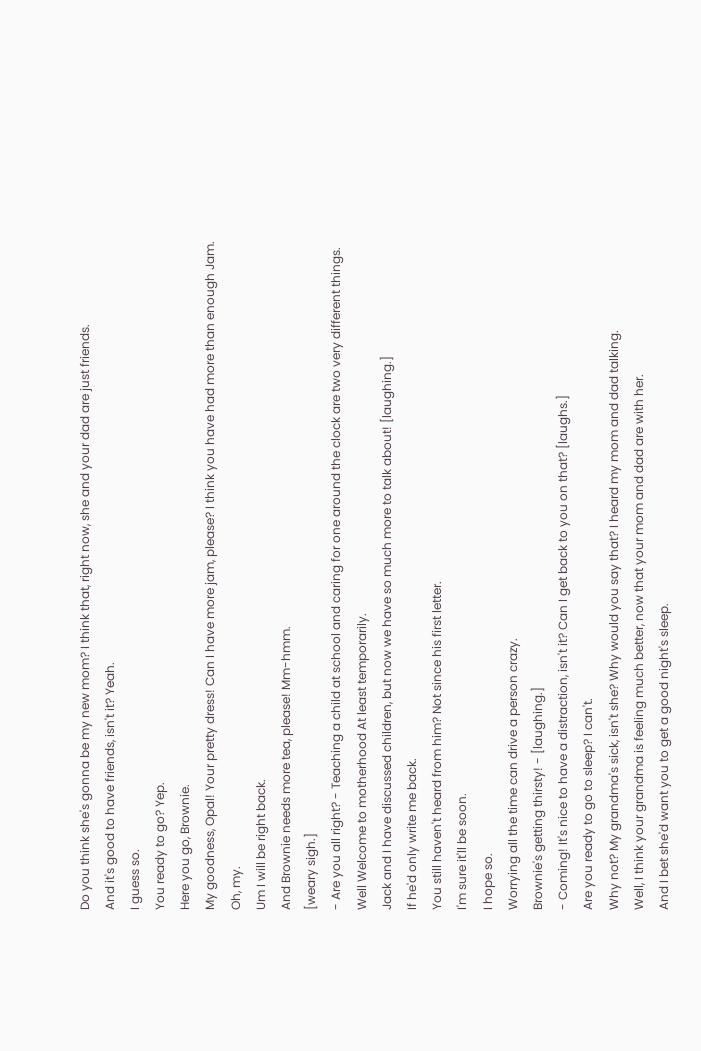Do you think she's gonna be my new mom? I think that, right now, she and your dad are just friends.
And it's good to have friends, isn't it? Yeah.
I guess so.
You ready to go? Yep.
Here you go, Brownie.
My goodness, Opal! Your pretty dress! Can I have more jam, please? I think you have had more than enough Jam.
Oh, my.
Um I will be right back.
And Brownie needs more tea, please! Mm-hmm.
[weary sigh.]
- Are you all right? - Teaching a child at school and caring for one around the clock are two very different things.
Well Welcome to motherhood At least temporarily.
Jack and I have discussed children, but now we have so much more to talk about! [laughing.]
If he'd only write me back.
You still haven't heard from him? Not since his first letter.
I'm sure it'll be soon.
I hope so.
Worrying all the time can drive a person crazy.
Brownie's getting thirsty! - [laughing.]
- Coming! It's nice to have a distraction, isn't it? Can I get back to you on that? [laughs.]
Are you ready to go to sleep? I can't.
Why not? My grandma's sick, isn't she? Why would you say that? I heard my mom and dad talking.
Well, I think your grandma is feeling much better, now that your mom and dad are with her.
And I bet she'd want you to get a good night's sleep.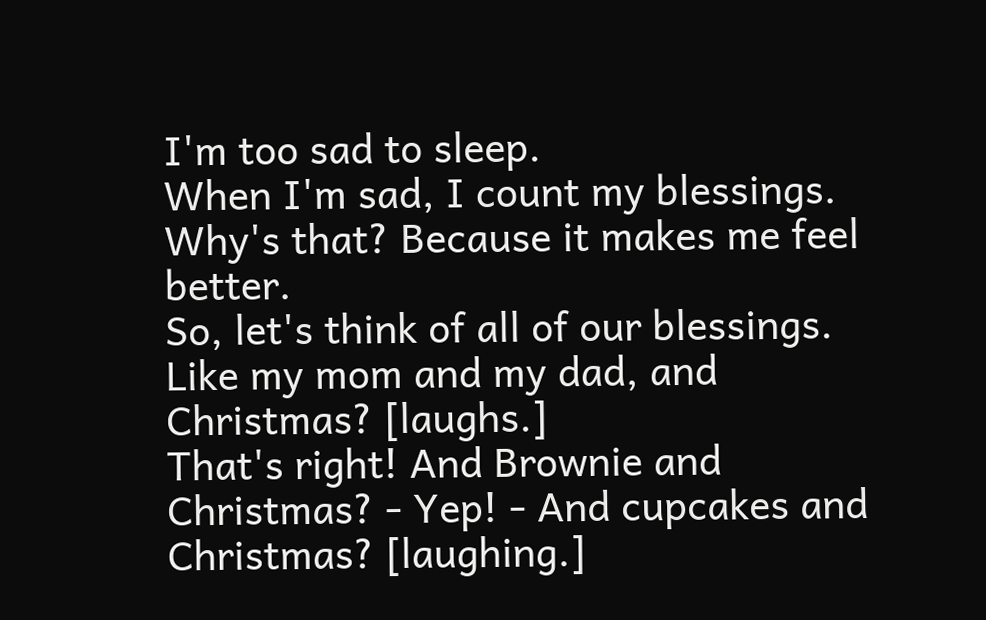I'm too sad to sleep.
When I'm sad, I count my blessings.
Why's that? Because it makes me feel better.
So, let's think of all of our blessings.
Like my mom and my dad, and Christmas? [laughs.]
That's right! And Brownie and Christmas? - Yep! - And cupcakes and Christmas? [laughing.]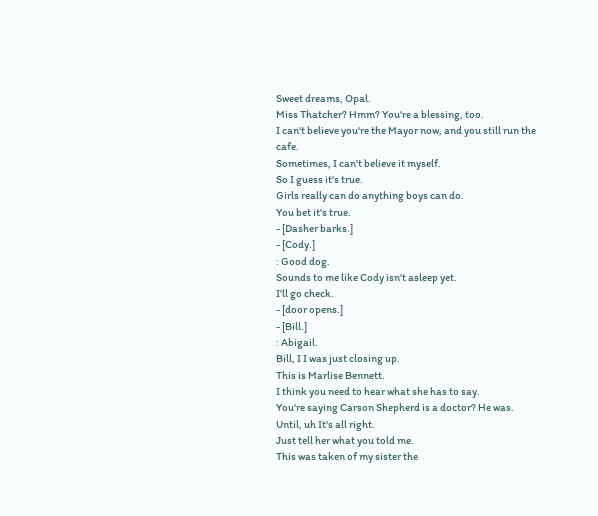Sweet dreams, Opal.
Miss Thatcher? Hmm? You're a blessing, too.
I can't believe you're the Mayor now, and you still run the cafe.
Sometimes, I can't believe it myself.
So I guess it's true.
Girls really can do anything boys can do.
You bet it's true.
- [Dasher barks.]
- [Cody.]
: Good dog.
Sounds to me like Cody isn't asleep yet.
I'll go check.
- [door opens.]
- [Bill.]
: Abigail.
Bill, I I was just closing up.
This is Marlise Bennett.
I think you need to hear what she has to say.
You're saying Carson Shepherd is a doctor? He was.
Until, uh It's all right.
Just tell her what you told me.
This was taken of my sister the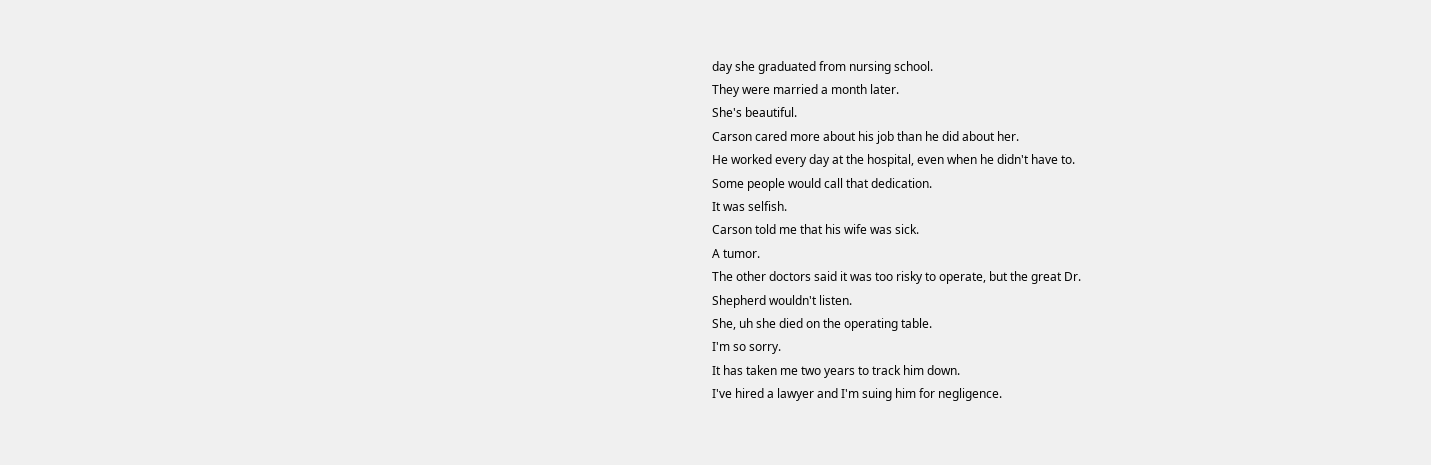day she graduated from nursing school.
They were married a month later.
She's beautiful.
Carson cared more about his job than he did about her.
He worked every day at the hospital, even when he didn't have to.
Some people would call that dedication.
It was selfish.
Carson told me that his wife was sick.
A tumor.
The other doctors said it was too risky to operate, but the great Dr.
Shepherd wouldn't listen.
She, uh she died on the operating table.
I'm so sorry.
It has taken me two years to track him down.
I've hired a lawyer and I'm suing him for negligence.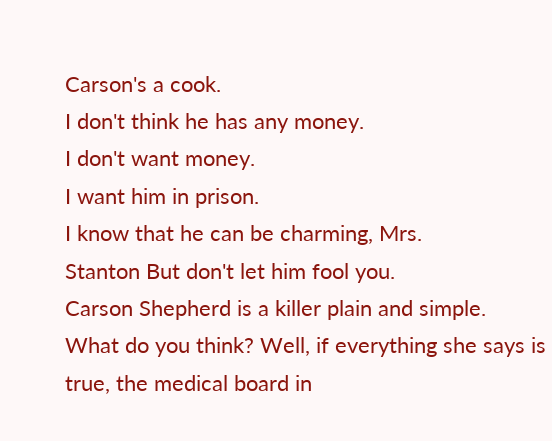Carson's a cook.
I don't think he has any money.
I don't want money.
I want him in prison.
I know that he can be charming, Mrs.
Stanton But don't let him fool you.
Carson Shepherd is a killer plain and simple.
What do you think? Well, if everything she says is true, the medical board in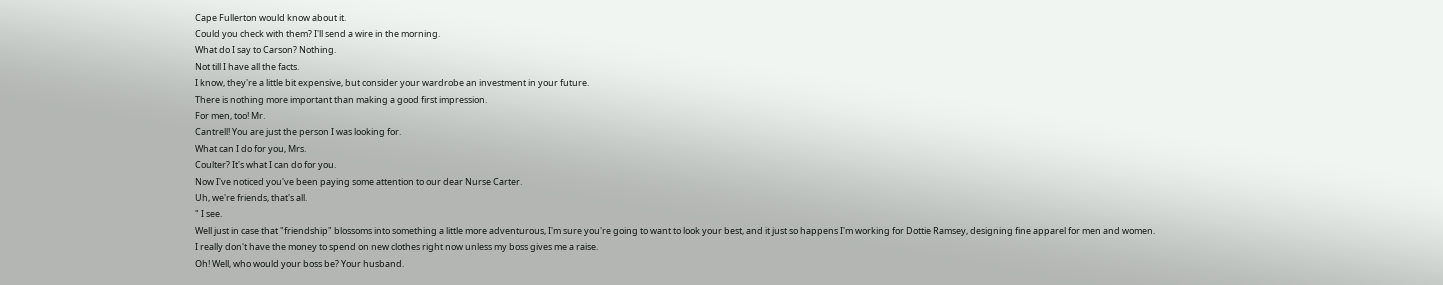Cape Fullerton would know about it.
Could you check with them? I'll send a wire in the morning.
What do I say to Carson? Nothing.
Not till I have all the facts.
I know, they're a little bit expensive, but consider your wardrobe an investment in your future.
There is nothing more important than making a good first impression.
For men, too! Mr.
Cantrell! You are just the person I was looking for.
What can I do for you, Mrs.
Coulter? It's what I can do for you.
Now I've noticed you've been paying some attention to our dear Nurse Carter.
Uh, we're friends, that's all.
" I see.
Well just in case that "friendship" blossoms into something a little more adventurous, I'm sure you're going to want to look your best, and it just so happens I'm working for Dottie Ramsey, designing fine apparel for men and women.
I really don't have the money to spend on new clothes right now unless my boss gives me a raise.
Oh! Well, who would your boss be? Your husband.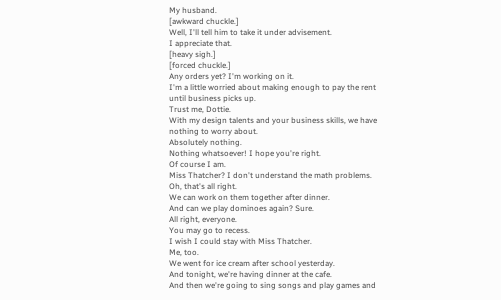My husband.
[awkward chuckle.]
Well, I'll tell him to take it under advisement.
I appreciate that.
[heavy sigh.]
[forced chuckle.]
Any orders yet? I'm working on it.
I'm a little worried about making enough to pay the rent until business picks up.
Trust me, Dottie.
With my design talents and your business skills, we have nothing to worry about.
Absolutely nothing.
Nothing whatsoever! I hope you're right.
Of course I am.
Miss Thatcher? I don't understand the math problems.
Oh, that's all right.
We can work on them together after dinner.
And can we play dominoes again? Sure.
All right, everyone.
You may go to recess.
I wish I could stay with Miss Thatcher.
Me, too.
We went for ice cream after school yesterday.
And tonight, we're having dinner at the cafe.
And then we're going to sing songs and play games and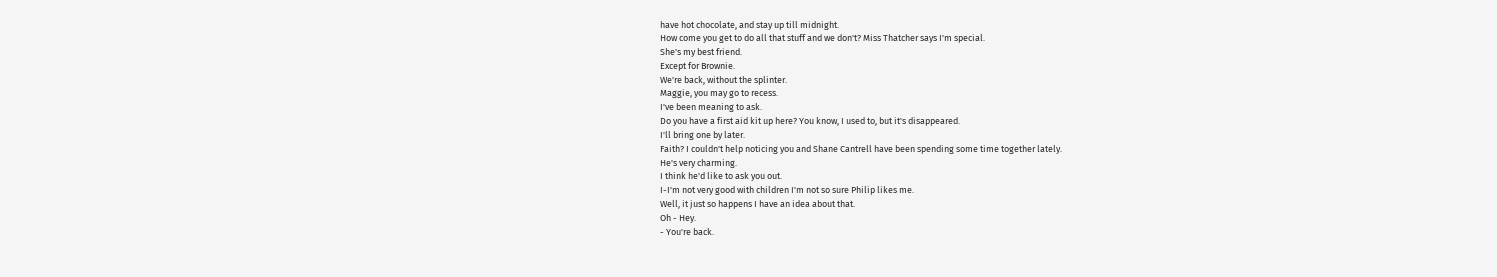have hot chocolate, and stay up till midnight.
How come you get to do all that stuff and we don't? Miss Thatcher says I'm special.
She's my best friend.
Except for Brownie.
We're back, without the splinter.
Maggie, you may go to recess.
I've been meaning to ask.
Do you have a first aid kit up here? You know, I used to, but it's disappeared.
I'll bring one by later.
Faith? I couldn't help noticing you and Shane Cantrell have been spending some time together lately.
He's very charming.
I think he'd like to ask you out.
I-I'm not very good with children I'm not so sure Philip likes me.
Well, it just so happens I have an idea about that.
Oh - Hey.
- You're back.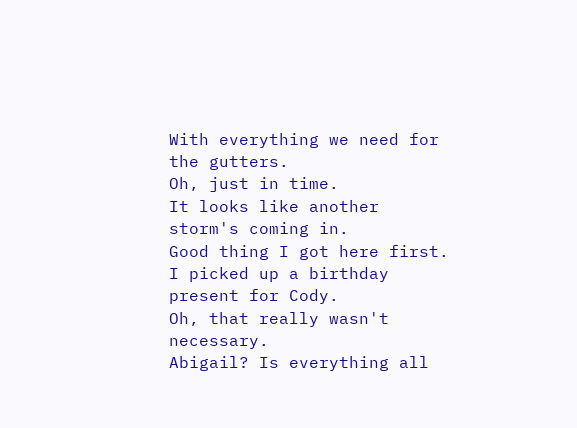With everything we need for the gutters.
Oh, just in time.
It looks like another storm's coming in.
Good thing I got here first.
I picked up a birthday present for Cody.
Oh, that really wasn't necessary.
Abigail? Is everything all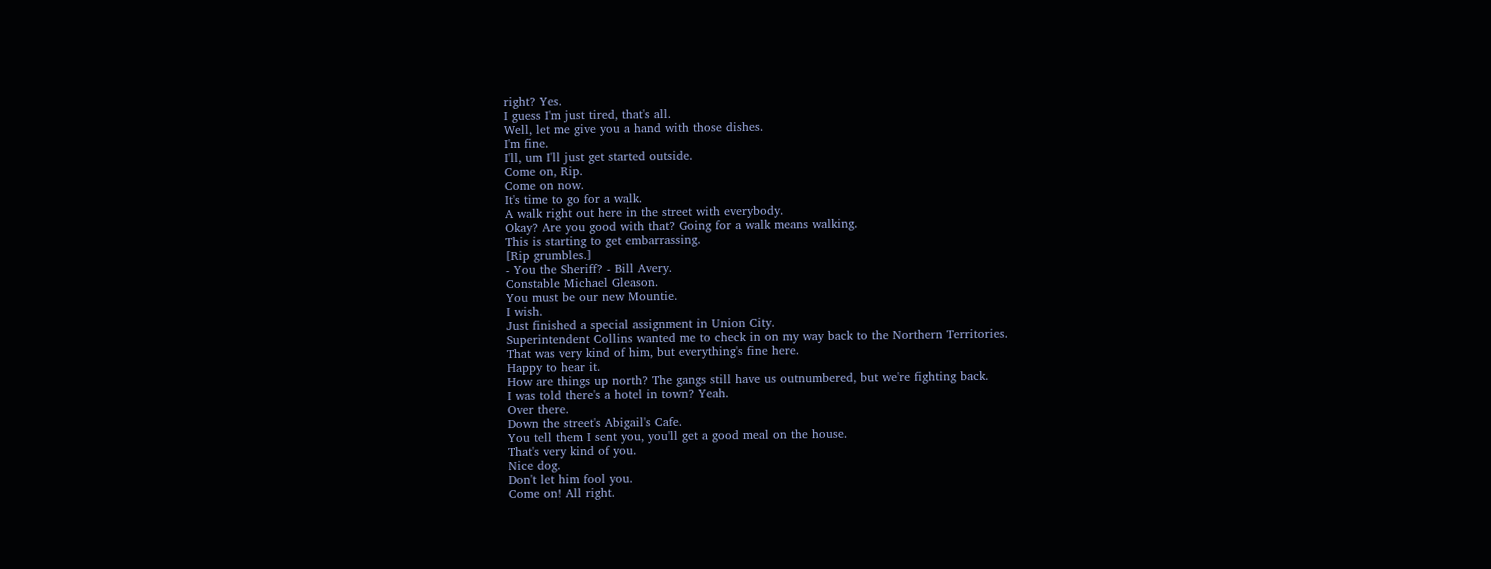right? Yes.
I guess I'm just tired, that's all.
Well, let me give you a hand with those dishes.
I'm fine.
I'll, um I'll just get started outside.
Come on, Rip.
Come on now.
It's time to go for a walk.
A walk right out here in the street with everybody.
Okay? Are you good with that? Going for a walk means walking.
This is starting to get embarrassing.
[Rip grumbles.]
- You the Sheriff? - Bill Avery.
Constable Michael Gleason.
You must be our new Mountie.
I wish.
Just finished a special assignment in Union City.
Superintendent Collins wanted me to check in on my way back to the Northern Territories.
That was very kind of him, but everything's fine here.
Happy to hear it.
How are things up north? The gangs still have us outnumbered, but we're fighting back.
I was told there's a hotel in town? Yeah.
Over there.
Down the street's Abigail's Cafe.
You tell them I sent you, you'll get a good meal on the house.
That's very kind of you.
Nice dog.
Don't let him fool you.
Come on! All right.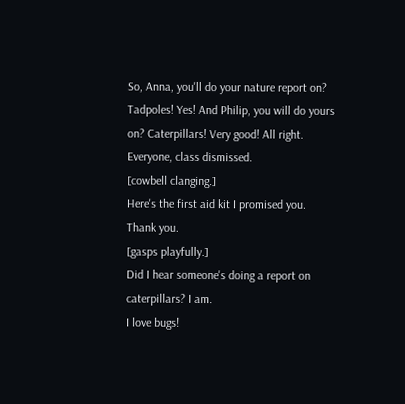So, Anna, you'll do your nature report on? Tadpoles! Yes! And Philip, you will do yours on? Caterpillars! Very good! All right.
Everyone, class dismissed.
[cowbell clanging.]
Here's the first aid kit I promised you.
Thank you.
[gasps playfully.]
Did I hear someone's doing a report on caterpillars? I am.
I love bugs!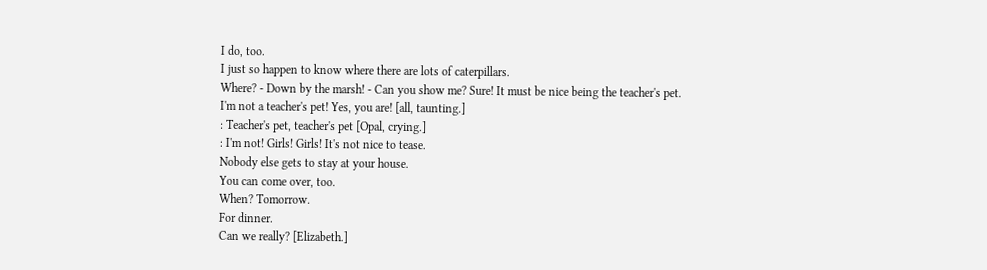I do, too.
I just so happen to know where there are lots of caterpillars.
Where? - Down by the marsh! - Can you show me? Sure! It must be nice being the teacher's pet.
I'm not a teacher's pet! Yes, you are! [all, taunting.]
: Teacher's pet, teacher's pet [Opal, crying.]
: I'm not! Girls! Girls! It's not nice to tease.
Nobody else gets to stay at your house.
You can come over, too.
When? Tomorrow.
For dinner.
Can we really? [Elizabeth.]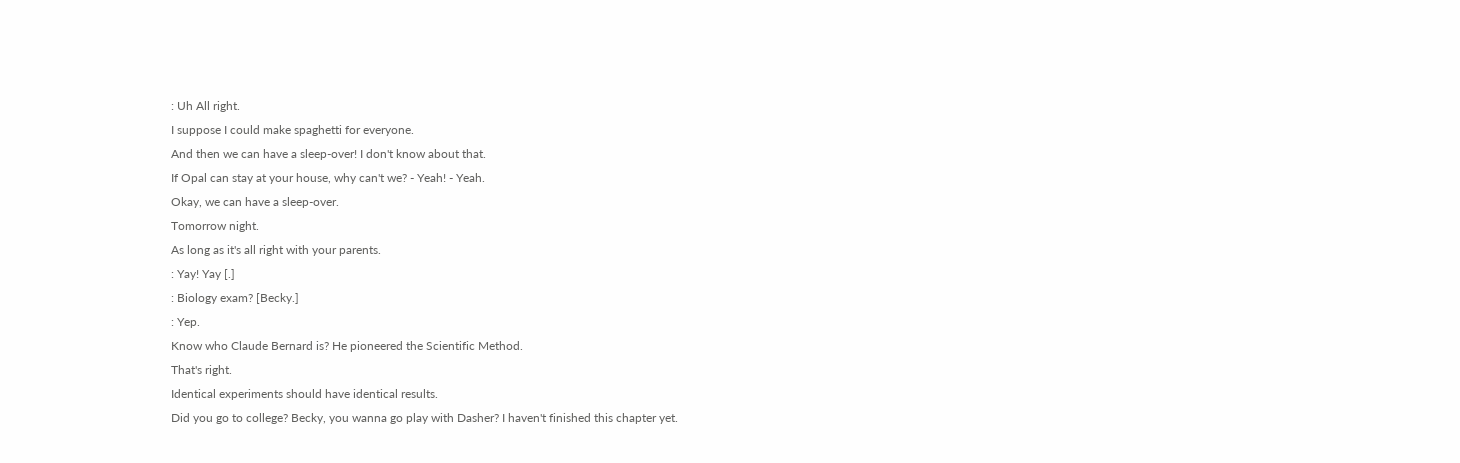: Uh All right.
I suppose I could make spaghetti for everyone.
And then we can have a sleep-over! I don't know about that.
If Opal can stay at your house, why can't we? - Yeah! - Yeah.
Okay, we can have a sleep-over.
Tomorrow night.
As long as it's all right with your parents.
: Yay! Yay [.]
: Biology exam? [Becky.]
: Yep.
Know who Claude Bernard is? He pioneered the Scientific Method.
That's right.
Identical experiments should have identical results.
Did you go to college? Becky, you wanna go play with Dasher? I haven't finished this chapter yet.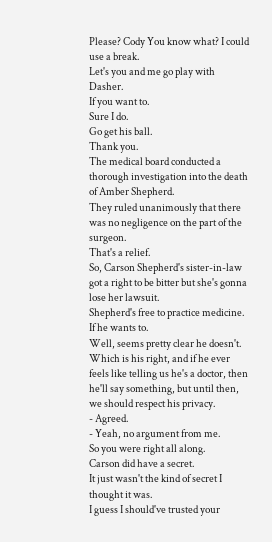Please? Cody You know what? I could use a break.
Let's you and me go play with Dasher.
If you want to.
Sure I do.
Go get his ball.
Thank you.
The medical board conducted a thorough investigation into the death of Amber Shepherd.
They ruled unanimously that there was no negligence on the part of the surgeon.
That's a relief.
So, Carson Shepherd's sister-in-law got a right to be bitter but she's gonna lose her lawsuit.
Shepherd's free to practice medicine.
If he wants to.
Well, seems pretty clear he doesn't.
Which is his right, and if he ever feels like telling us he's a doctor, then he'll say something, but until then, we should respect his privacy.
- Agreed.
- Yeah, no argument from me.
So you were right all along.
Carson did have a secret.
It just wasn't the kind of secret I thought it was.
I guess I should've trusted your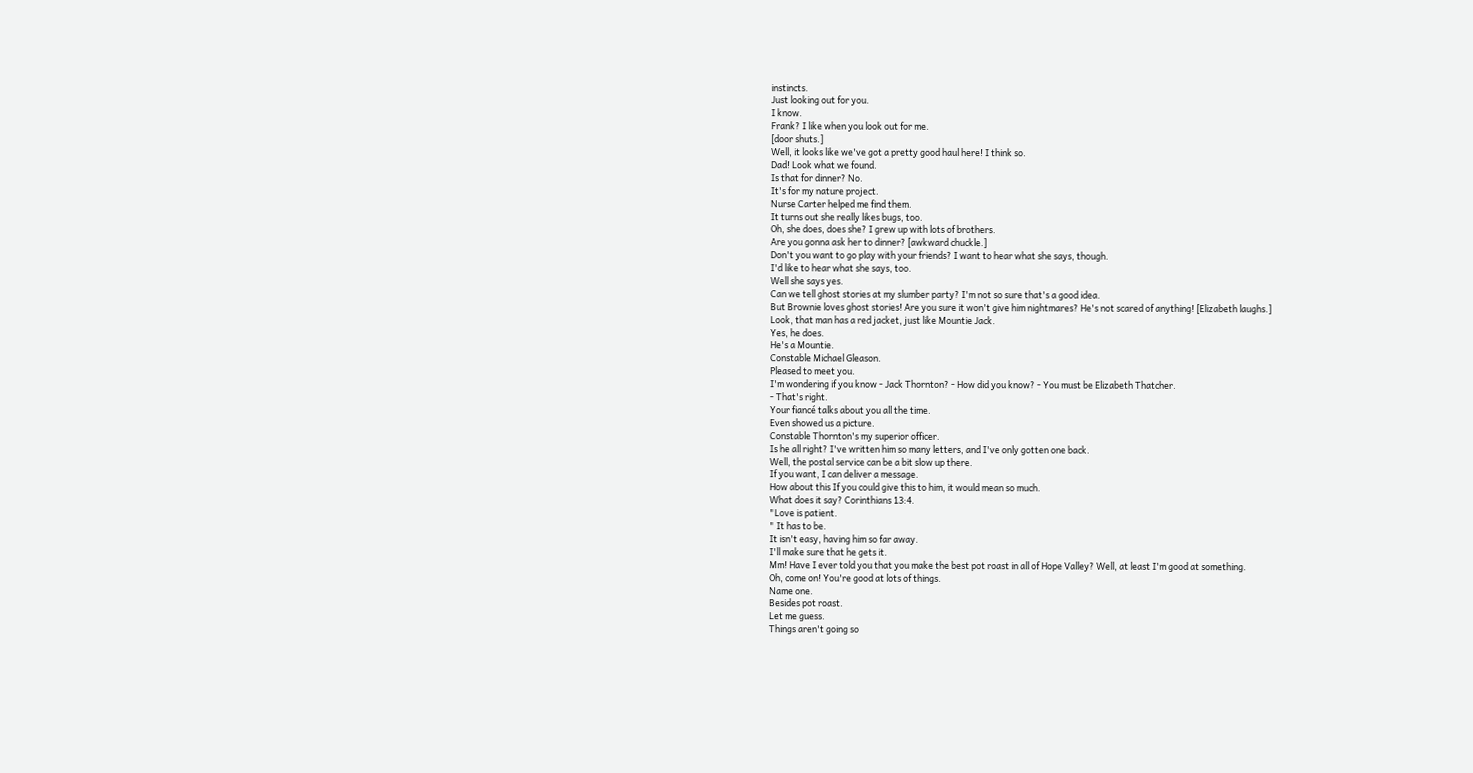instincts.
Just looking out for you.
I know.
Frank? I like when you look out for me.
[door shuts.]
Well, it looks like we've got a pretty good haul here! I think so.
Dad! Look what we found.
Is that for dinner? No.
It's for my nature project.
Nurse Carter helped me find them.
It turns out she really likes bugs, too.
Oh, she does, does she? I grew up with lots of brothers.
Are you gonna ask her to dinner? [awkward chuckle.]
Don't you want to go play with your friends? I want to hear what she says, though.
I'd like to hear what she says, too.
Well she says yes.
Can we tell ghost stories at my slumber party? I'm not so sure that's a good idea.
But Brownie loves ghost stories! Are you sure it won't give him nightmares? He's not scared of anything! [Elizabeth laughs.]
Look, that man has a red jacket, just like Mountie Jack.
Yes, he does.
He's a Mountie.
Constable Michael Gleason.
Pleased to meet you.
I'm wondering if you know - Jack Thornton? - How did you know? - You must be Elizabeth Thatcher.
- That's right.
Your fiancé talks about you all the time.
Even showed us a picture.
Constable Thornton's my superior officer.
Is he all right? I've written him so many letters, and I've only gotten one back.
Well, the postal service can be a bit slow up there.
If you want, I can deliver a message.
How about this If you could give this to him, it would mean so much.
What does it say? Corinthians 13:4.
"Love is patient.
" It has to be.
It isn't easy, having him so far away.
I'll make sure that he gets it.
Mm! Have I ever told you that you make the best pot roast in all of Hope Valley? Well, at least I'm good at something.
Oh, come on! You're good at lots of things.
Name one.
Besides pot roast.
Let me guess.
Things aren't going so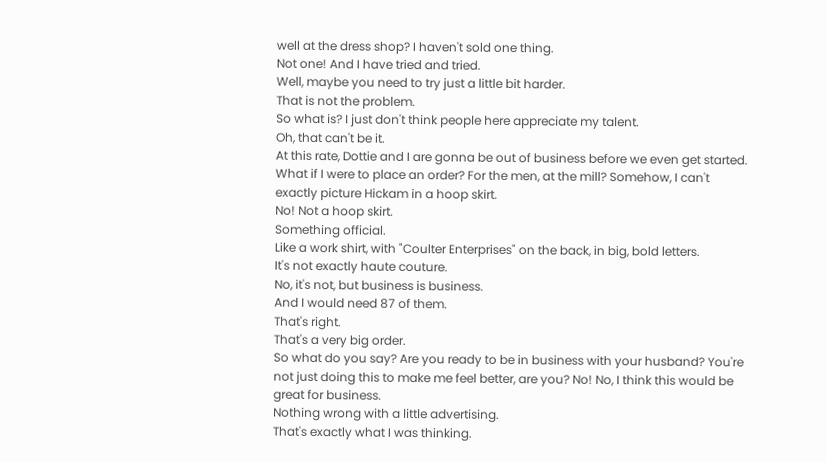well at the dress shop? I haven't sold one thing.
Not one! And I have tried and tried.
Well, maybe you need to try just a little bit harder.
That is not the problem.
So what is? I just don't think people here appreciate my talent.
Oh, that can't be it.
At this rate, Dottie and I are gonna be out of business before we even get started.
What if I were to place an order? For the men, at the mill? Somehow, I can't exactly picture Hickam in a hoop skirt.
No! Not a hoop skirt.
Something official.
Like a work shirt, with "Coulter Enterprises" on the back, in big, bold letters.
It's not exactly haute couture.
No, it's not, but business is business.
And I would need 87 of them.
That's right.
That's a very big order.
So what do you say? Are you ready to be in business with your husband? You're not just doing this to make me feel better, are you? No! No, I think this would be great for business.
Nothing wrong with a little advertising.
That's exactly what I was thinking.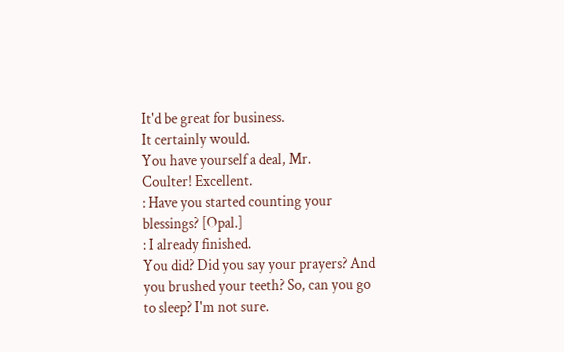It'd be great for business.
It certainly would.
You have yourself a deal, Mr.
Coulter! Excellent.
: Have you started counting your blessings? [Opal.]
: I already finished.
You did? Did you say your prayers? And you brushed your teeth? So, can you go to sleep? I'm not sure.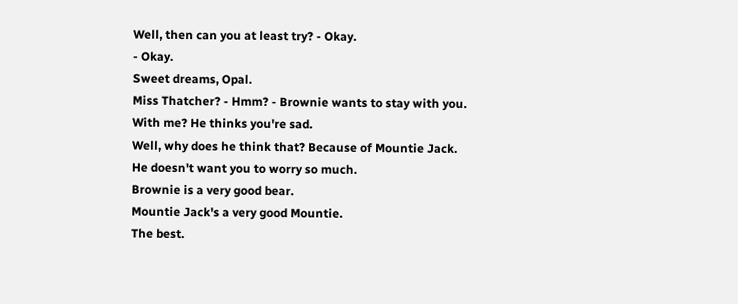Well, then can you at least try? - Okay.
- Okay.
Sweet dreams, Opal.
Miss Thatcher? - Hmm? - Brownie wants to stay with you.
With me? He thinks you're sad.
Well, why does he think that? Because of Mountie Jack.
He doesn't want you to worry so much.
Brownie is a very good bear.
Mountie Jack's a very good Mountie.
The best.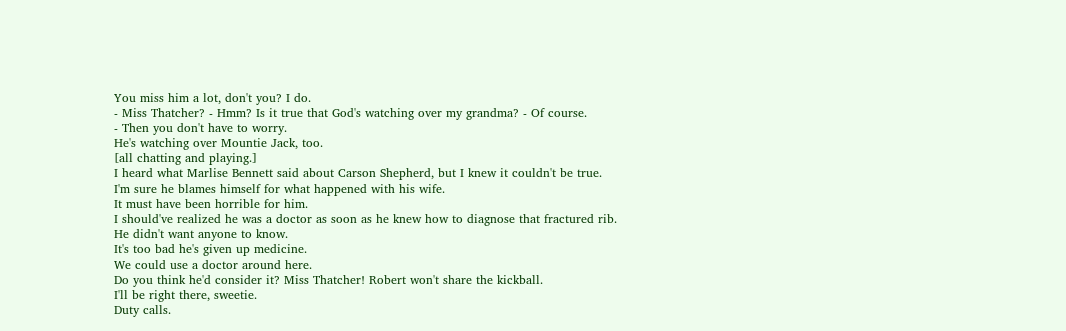You miss him a lot, don't you? I do.
- Miss Thatcher? - Hmm? Is it true that God's watching over my grandma? - Of course.
- Then you don't have to worry.
He's watching over Mountie Jack, too.
[all chatting and playing.]
I heard what Marlise Bennett said about Carson Shepherd, but I knew it couldn't be true.
I'm sure he blames himself for what happened with his wife.
It must have been horrible for him.
I should've realized he was a doctor as soon as he knew how to diagnose that fractured rib.
He didn't want anyone to know.
It's too bad he's given up medicine.
We could use a doctor around here.
Do you think he'd consider it? Miss Thatcher! Robert won't share the kickball.
I'll be right there, sweetie.
Duty calls.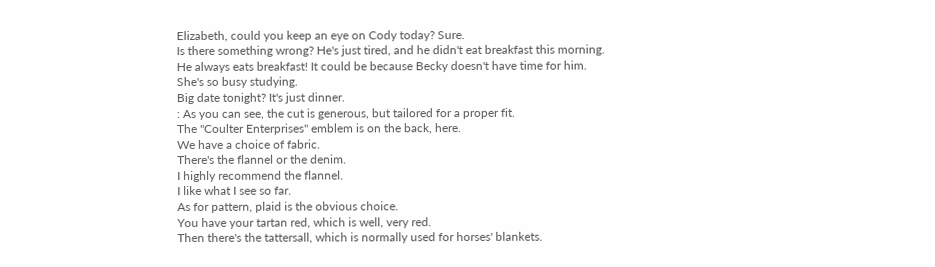Elizabeth, could you keep an eye on Cody today? Sure.
Is there something wrong? He's just tired, and he didn't eat breakfast this morning.
He always eats breakfast! It could be because Becky doesn't have time for him.
She's so busy studying.
Big date tonight? It's just dinner.
: As you can see, the cut is generous, but tailored for a proper fit.
The "Coulter Enterprises" emblem is on the back, here.
We have a choice of fabric.
There's the flannel or the denim.
I highly recommend the flannel.
I like what I see so far.
As for pattern, plaid is the obvious choice.
You have your tartan red, which is well, very red.
Then there's the tattersall, which is normally used for horses' blankets.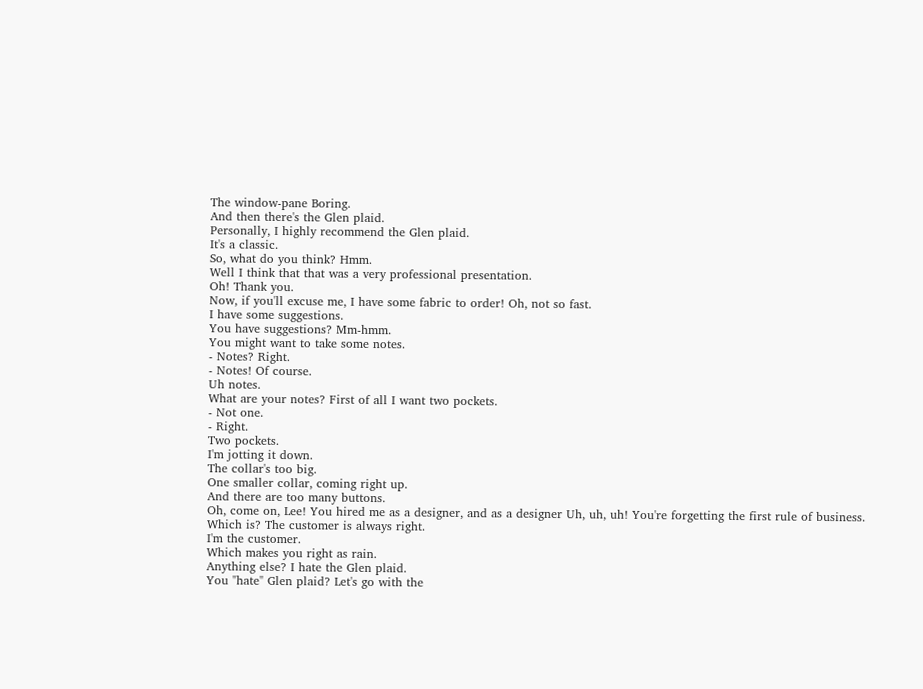The window-pane Boring.
And then there's the Glen plaid.
Personally, I highly recommend the Glen plaid.
It's a classic.
So, what do you think? Hmm.
Well I think that that was a very professional presentation.
Oh! Thank you.
Now, if you'll excuse me, I have some fabric to order! Oh, not so fast.
I have some suggestions.
You have suggestions? Mm-hmm.
You might want to take some notes.
- Notes? Right.
- Notes! Of course.
Uh notes.
What are your notes? First of all I want two pockets.
- Not one.
- Right.
Two pockets.
I'm jotting it down.
The collar's too big.
One smaller collar, coming right up.
And there are too many buttons.
Oh, come on, Lee! You hired me as a designer, and as a designer Uh, uh, uh! You're forgetting the first rule of business.
Which is? The customer is always right.
I'm the customer.
Which makes you right as rain.
Anything else? I hate the Glen plaid.
You "hate" Glen plaid? Let's go with the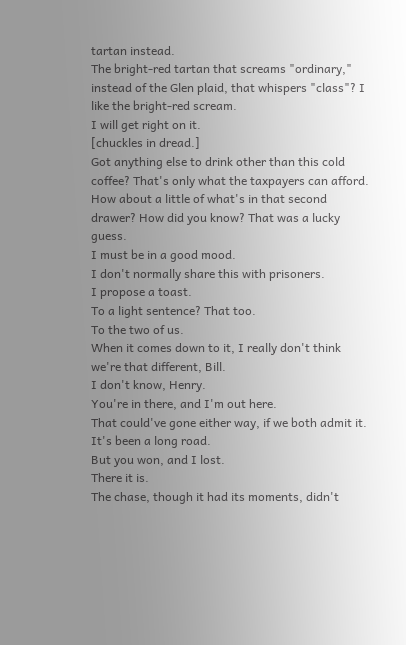tartan instead.
The bright-red tartan that screams "ordinary," instead of the Glen plaid, that whispers "class"? I like the bright-red scream.
I will get right on it.
[chuckles in dread.]
Got anything else to drink other than this cold coffee? That's only what the taxpayers can afford.
How about a little of what's in that second drawer? How did you know? That was a lucky guess.
I must be in a good mood.
I don't normally share this with prisoners.
I propose a toast.
To a light sentence? That too.
To the two of us.
When it comes down to it, I really don't think we're that different, Bill.
I don't know, Henry.
You're in there, and I'm out here.
That could've gone either way, if we both admit it.
It's been a long road.
But you won, and I lost.
There it is.
The chase, though it had its moments, didn't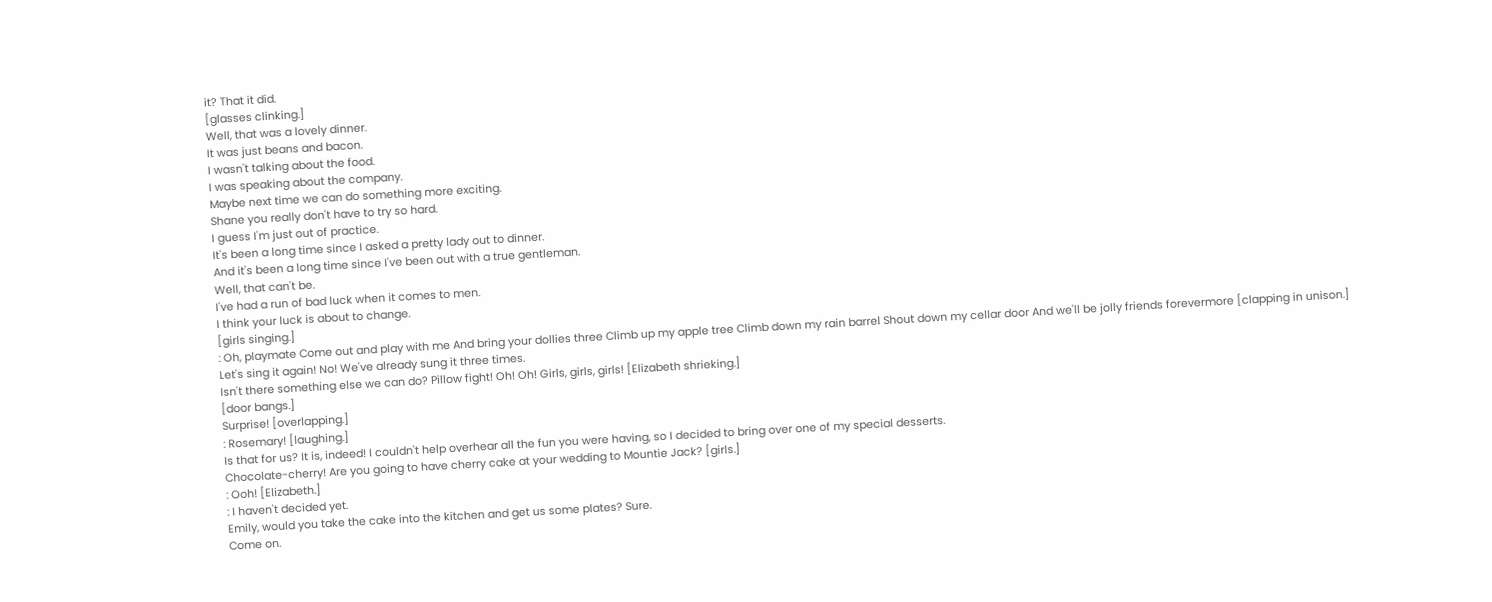it? That it did.
[glasses clinking.]
Well, that was a lovely dinner.
It was just beans and bacon.
I wasn't talking about the food.
I was speaking about the company.
Maybe next time we can do something more exciting.
Shane you really don't have to try so hard.
I guess I'm just out of practice.
It's been a long time since I asked a pretty lady out to dinner.
And it's been a long time since I've been out with a true gentleman.
Well, that can't be.
I've had a run of bad luck when it comes to men.
I think your luck is about to change.
[girls singing.]
: Oh, playmate Come out and play with me And bring your dollies three Climb up my apple tree Climb down my rain barrel Shout down my cellar door And we'll be jolly friends forevermore [clapping in unison.]
Let's sing it again! No! We've already sung it three times.
Isn't there something else we can do? Pillow fight! Oh! Oh! Girls, girls, girls! [Elizabeth shrieking.]
[door bangs.]
Surprise! [overlapping.]
: Rosemary! [laughing.]
Is that for us? It is, indeed! I couldn't help overhear all the fun you were having, so I decided to bring over one of my special desserts.
Chocolate-cherry! Are you going to have cherry cake at your wedding to Mountie Jack? [girls.]
: Ooh! [Elizabeth.]
: I haven't decided yet.
Emily, would you take the cake into the kitchen and get us some plates? Sure.
Come on.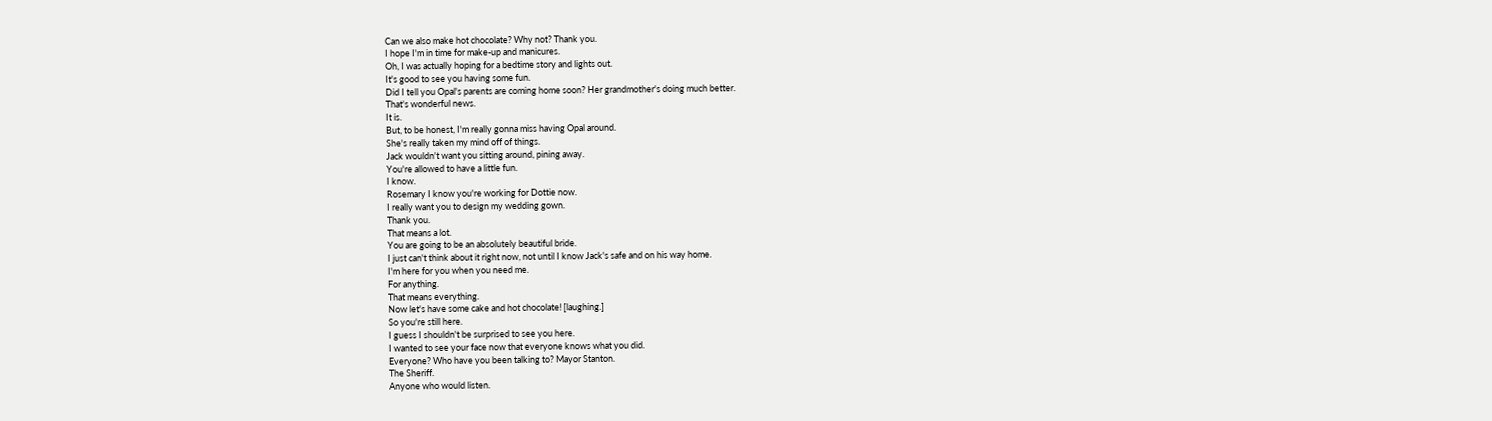Can we also make hot chocolate? Why not? Thank you.
I hope I'm in time for make-up and manicures.
Oh, I was actually hoping for a bedtime story and lights out.
It's good to see you having some fun.
Did I tell you Opal's parents are coming home soon? Her grandmother's doing much better.
That's wonderful news.
It is.
But, to be honest, I'm really gonna miss having Opal around.
She's really taken my mind off of things.
Jack wouldn't want you sitting around, pining away.
You're allowed to have a little fun.
I know.
Rosemary I know you're working for Dottie now.
I really want you to design my wedding gown.
Thank you.
That means a lot.
You are going to be an absolutely beautiful bride.
I just can't think about it right now, not until I know Jack's safe and on his way home.
I'm here for you when you need me.
For anything.
That means everything.
Now let's have some cake and hot chocolate! [laughing.]
So you're still here.
I guess I shouldn't be surprised to see you here.
I wanted to see your face now that everyone knows what you did.
Everyone? Who have you been talking to? Mayor Stanton.
The Sheriff.
Anyone who would listen.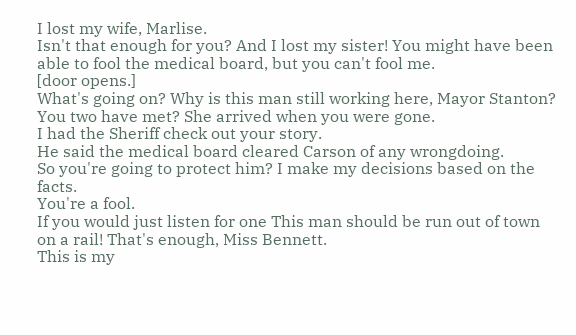I lost my wife, Marlise.
Isn't that enough for you? And I lost my sister! You might have been able to fool the medical board, but you can't fool me.
[door opens.]
What's going on? Why is this man still working here, Mayor Stanton? You two have met? She arrived when you were gone.
I had the Sheriff check out your story.
He said the medical board cleared Carson of any wrongdoing.
So you're going to protect him? I make my decisions based on the facts.
You're a fool.
If you would just listen for one This man should be run out of town on a rail! That's enough, Miss Bennett.
This is my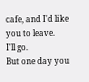cafe, and I'd like you to leave.
I'll go.
But one day you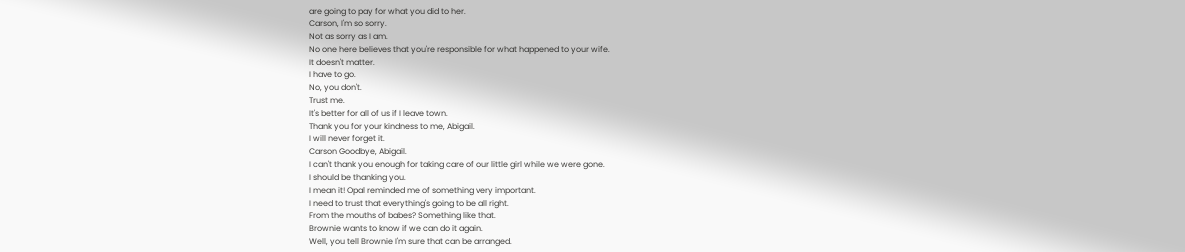are going to pay for what you did to her.
Carson, I'm so sorry.
Not as sorry as I am.
No one here believes that you're responsible for what happened to your wife.
It doesn't matter.
I have to go.
No, you don't.
Trust me.
It's better for all of us if I leave town.
Thank you for your kindness to me, Abigail.
I will never forget it.
Carson Goodbye, Abigail.
I can't thank you enough for taking care of our little girl while we were gone.
I should be thanking you.
I mean it! Opal reminded me of something very important.
I need to trust that everything's going to be all right.
From the mouths of babes? Something like that.
Brownie wants to know if we can do it again.
Well, you tell Brownie I'm sure that can be arranged.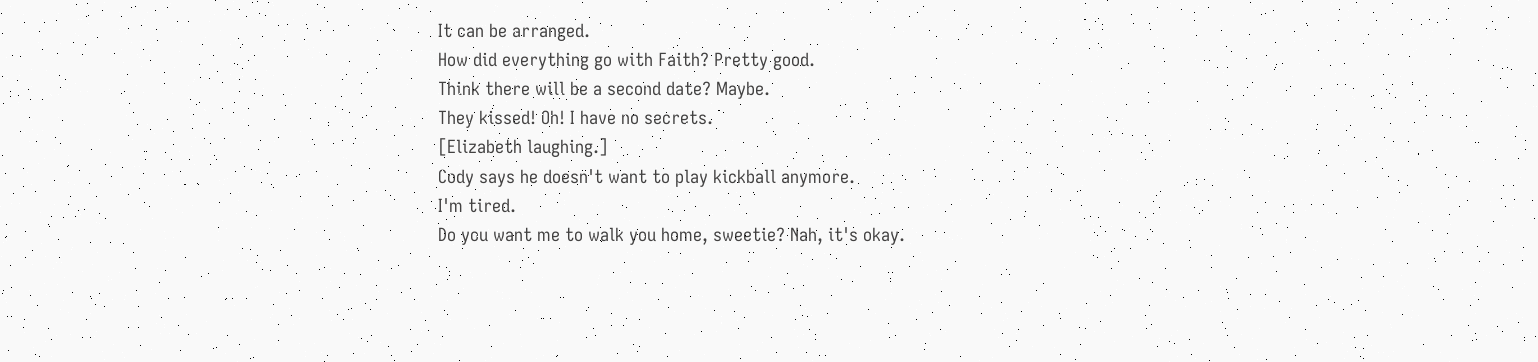It can be arranged.
How did everything go with Faith? Pretty good.
Think there will be a second date? Maybe.
They kissed! Oh! I have no secrets.
[Elizabeth laughing.]
Cody says he doesn't want to play kickball anymore.
I'm tired.
Do you want me to walk you home, sweetie? Nah, it's okay.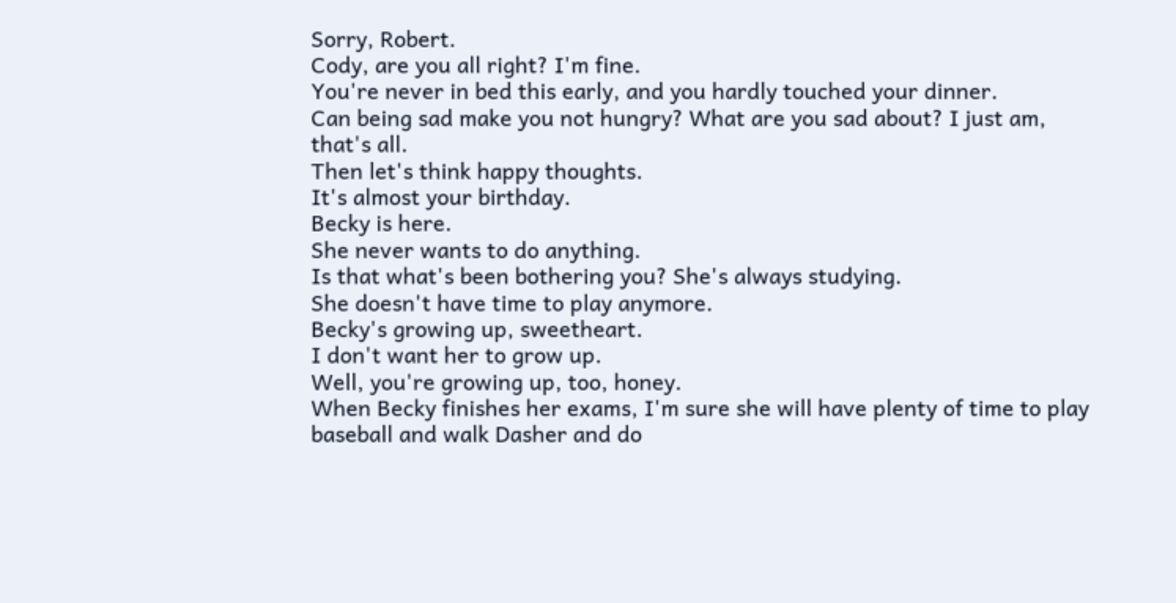Sorry, Robert.
Cody, are you all right? I'm fine.
You're never in bed this early, and you hardly touched your dinner.
Can being sad make you not hungry? What are you sad about? I just am, that's all.
Then let's think happy thoughts.
It's almost your birthday.
Becky is here.
She never wants to do anything.
Is that what's been bothering you? She's always studying.
She doesn't have time to play anymore.
Becky's growing up, sweetheart.
I don't want her to grow up.
Well, you're growing up, too, honey.
When Becky finishes her exams, I'm sure she will have plenty of time to play baseball and walk Dasher and do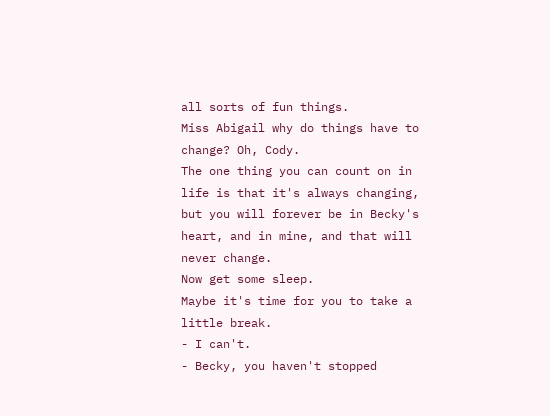all sorts of fun things.
Miss Abigail why do things have to change? Oh, Cody.
The one thing you can count on in life is that it's always changing, but you will forever be in Becky's heart, and in mine, and that will never change.
Now get some sleep.
Maybe it's time for you to take a little break.
- I can't.
- Becky, you haven't stopped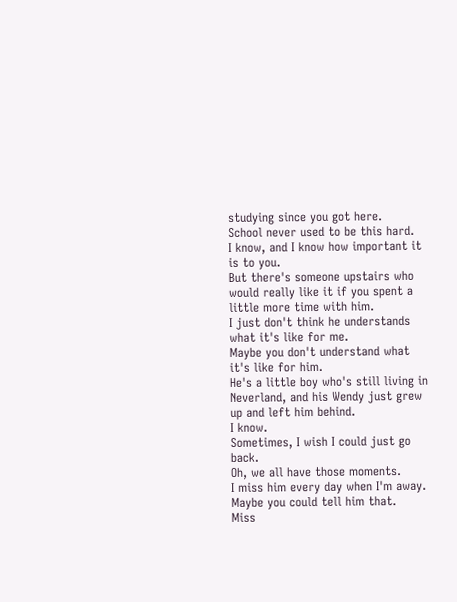studying since you got here.
School never used to be this hard.
I know, and I know how important it is to you.
But there's someone upstairs who would really like it if you spent a little more time with him.
I just don't think he understands what it's like for me.
Maybe you don't understand what it's like for him.
He's a little boy who's still living in Neverland, and his Wendy just grew up and left him behind.
I know.
Sometimes, I wish I could just go back.
Oh, we all have those moments.
I miss him every day when I'm away.
Maybe you could tell him that.
Miss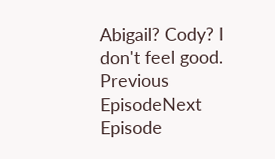Abigail? Cody? I don't feel good.
Previous EpisodeNext Episode